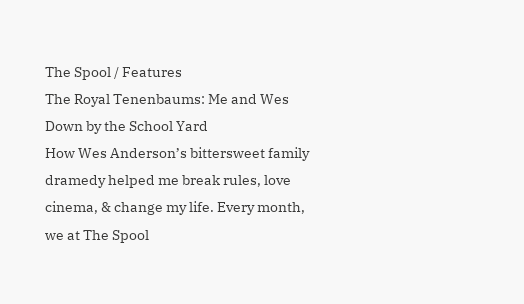The Spool / Features
The Royal Tenenbaums: Me and Wes Down by the School Yard
How Wes Anderson’s bittersweet family dramedy helped me break rules, love cinema, & change my life. Every month, we at The Spool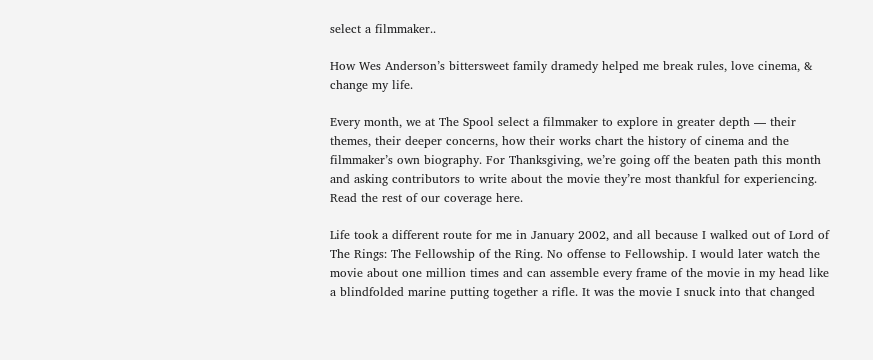select a filmmaker..

How Wes Anderson’s bittersweet family dramedy helped me break rules, love cinema, & change my life.

Every month, we at The Spool select a filmmaker to explore in greater depth — their themes, their deeper concerns, how their works chart the history of cinema and the filmmaker’s own biography. For Thanksgiving, we’re going off the beaten path this month and asking contributors to write about the movie they’re most thankful for experiencing. Read the rest of our coverage here.

Life took a different route for me in January 2002, and all because I walked out of Lord of The Rings: The Fellowship of the Ring. No offense to Fellowship. I would later watch the movie about one million times and can assemble every frame of the movie in my head like a blindfolded marine putting together a rifle. It was the movie I snuck into that changed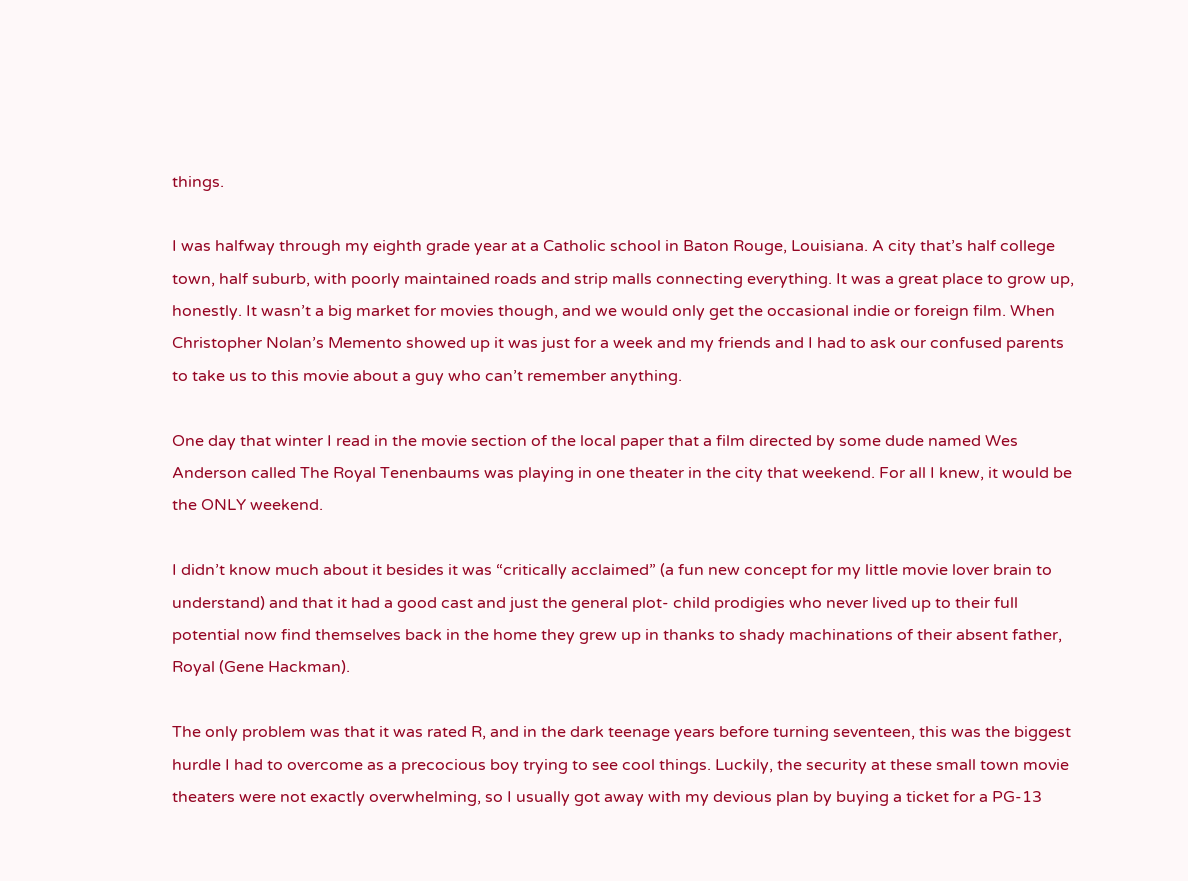things.

I was halfway through my eighth grade year at a Catholic school in Baton Rouge, Louisiana. A city that’s half college town, half suburb, with poorly maintained roads and strip malls connecting everything. It was a great place to grow up, honestly. It wasn’t a big market for movies though, and we would only get the occasional indie or foreign film. When Christopher Nolan’s Memento showed up it was just for a week and my friends and I had to ask our confused parents to take us to this movie about a guy who can’t remember anything.

One day that winter I read in the movie section of the local paper that a film directed by some dude named Wes Anderson called The Royal Tenenbaums was playing in one theater in the city that weekend. For all I knew, it would be the ONLY weekend.

I didn’t know much about it besides it was “critically acclaimed” (a fun new concept for my little movie lover brain to understand) and that it had a good cast and just the general plot- child prodigies who never lived up to their full potential now find themselves back in the home they grew up in thanks to shady machinations of their absent father, Royal (Gene Hackman).

The only problem was that it was rated R, and in the dark teenage years before turning seventeen, this was the biggest hurdle I had to overcome as a precocious boy trying to see cool things. Luckily, the security at these small town movie theaters were not exactly overwhelming, so I usually got away with my devious plan by buying a ticket for a PG-13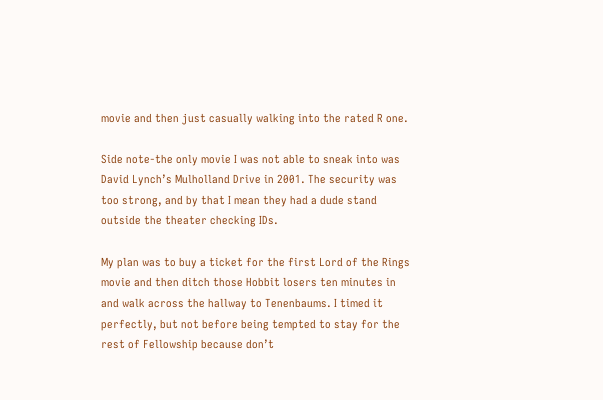movie and then just casually walking into the rated R one.

Side note-the only movie I was not able to sneak into was David Lynch’s Mulholland Drive in 2001. The security was too strong, and by that I mean they had a dude stand outside the theater checking IDs.

My plan was to buy a ticket for the first Lord of the Rings movie and then ditch those Hobbit losers ten minutes in and walk across the hallway to Tenenbaums. I timed it perfectly, but not before being tempted to stay for the rest of Fellowship because don’t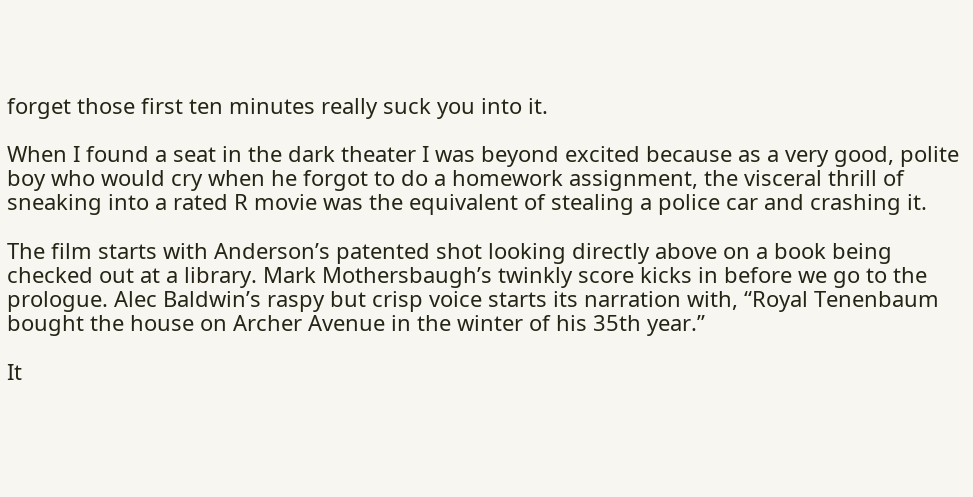forget those first ten minutes really suck you into it.

When I found a seat in the dark theater I was beyond excited because as a very good, polite boy who would cry when he forgot to do a homework assignment, the visceral thrill of sneaking into a rated R movie was the equivalent of stealing a police car and crashing it.

The film starts with Anderson’s patented shot looking directly above on a book being checked out at a library. Mark Mothersbaugh’s twinkly score kicks in before we go to the prologue. Alec Baldwin’s raspy but crisp voice starts its narration with, “Royal Tenenbaum bought the house on Archer Avenue in the winter of his 35th year.”

It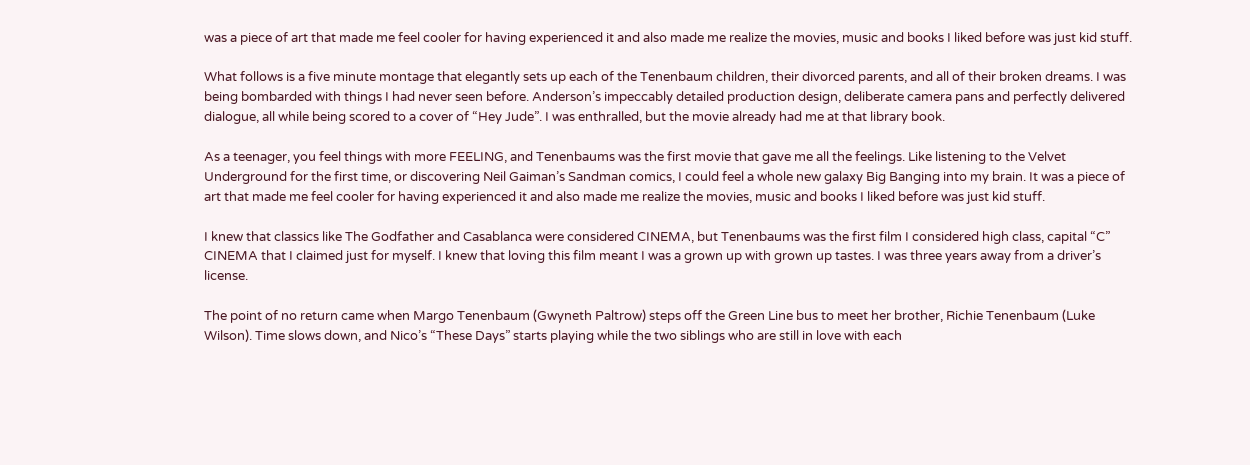was a piece of art that made me feel cooler for having experienced it and also made me realize the movies, music and books I liked before was just kid stuff.

What follows is a five minute montage that elegantly sets up each of the Tenenbaum children, their divorced parents, and all of their broken dreams. I was being bombarded with things I had never seen before. Anderson’s impeccably detailed production design, deliberate camera pans and perfectly delivered dialogue, all while being scored to a cover of “Hey Jude”. I was enthralled, but the movie already had me at that library book.

As a teenager, you feel things with more FEELING, and Tenenbaums was the first movie that gave me all the feelings. Like listening to the Velvet Underground for the first time, or discovering Neil Gaiman’s Sandman comics, I could feel a whole new galaxy Big Banging into my brain. It was a piece of art that made me feel cooler for having experienced it and also made me realize the movies, music and books I liked before was just kid stuff.

I knew that classics like The Godfather and Casablanca were considered CINEMA, but Tenenbaums was the first film I considered high class, capital “C” CINEMA that I claimed just for myself. I knew that loving this film meant I was a grown up with grown up tastes. I was three years away from a driver’s license.

The point of no return came when Margo Tenenbaum (Gwyneth Paltrow) steps off the Green Line bus to meet her brother, Richie Tenenbaum (Luke Wilson). Time slows down, and Nico’s “These Days” starts playing while the two siblings who are still in love with each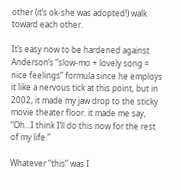other (it’s ok-she was adopted!) walk toward each other.

It’s easy now to be hardened against Anderson’s “slow-mo + lovely song = nice feelings” formula since he employs it like a nervous tick at this point, but in 2002, it made my jaw drop to the sticky movie theater floor. it made me say, “Oh…I think I’ll do this now for the rest of my life.”

Whatever “this” was I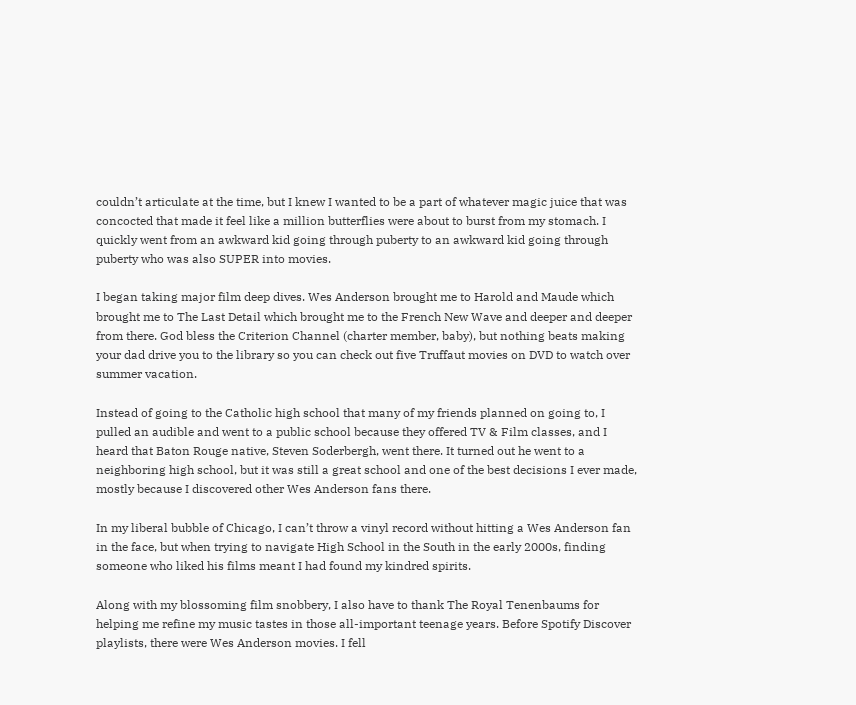couldn’t articulate at the time, but I knew I wanted to be a part of whatever magic juice that was concocted that made it feel like a million butterflies were about to burst from my stomach. I quickly went from an awkward kid going through puberty to an awkward kid going through puberty who was also SUPER into movies.

I began taking major film deep dives. Wes Anderson brought me to Harold and Maude which brought me to The Last Detail which brought me to the French New Wave and deeper and deeper from there. God bless the Criterion Channel (charter member, baby), but nothing beats making your dad drive you to the library so you can check out five Truffaut movies on DVD to watch over summer vacation.

Instead of going to the Catholic high school that many of my friends planned on going to, I pulled an audible and went to a public school because they offered TV & Film classes, and I heard that Baton Rouge native, Steven Soderbergh, went there. It turned out he went to a neighboring high school, but it was still a great school and one of the best decisions I ever made, mostly because I discovered other Wes Anderson fans there.

In my liberal bubble of Chicago, I can’t throw a vinyl record without hitting a Wes Anderson fan in the face, but when trying to navigate High School in the South in the early 2000s, finding someone who liked his films meant I had found my kindred spirits.

Along with my blossoming film snobbery, I also have to thank The Royal Tenenbaums for helping me refine my music tastes in those all-important teenage years. Before Spotify Discover playlists, there were Wes Anderson movies. I fell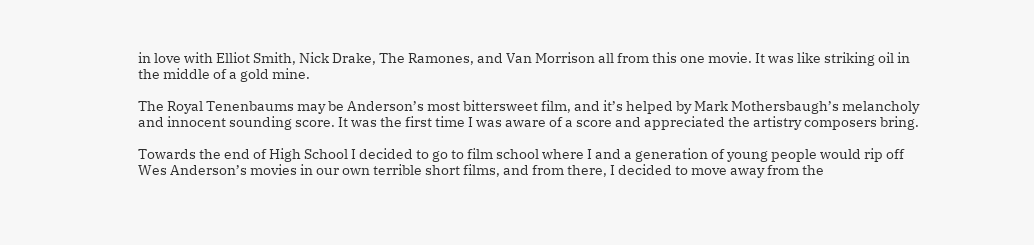in love with Elliot Smith, Nick Drake, The Ramones, and Van Morrison all from this one movie. It was like striking oil in the middle of a gold mine.

The Royal Tenenbaums may be Anderson’s most bittersweet film, and it’s helped by Mark Mothersbaugh’s melancholy and innocent sounding score. It was the first time I was aware of a score and appreciated the artistry composers bring.

Towards the end of High School I decided to go to film school where I and a generation of young people would rip off Wes Anderson’s movies in our own terrible short films, and from there, I decided to move away from the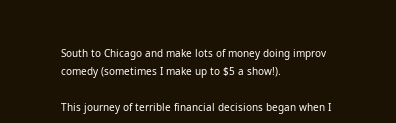South to Chicago and make lots of money doing improv comedy (sometimes I make up to $5 a show!).

This journey of terrible financial decisions began when I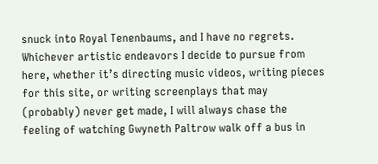snuck into Royal Tenenbaums, and I have no regrets. Whichever artistic endeavors I decide to pursue from here, whether it’s directing music videos, writing pieces for this site, or writing screenplays that may (probably) never get made, I will always chase the feeling of watching Gwyneth Paltrow walk off a bus in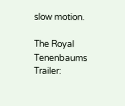slow motion.

The Royal Tenenbaums Trailer: